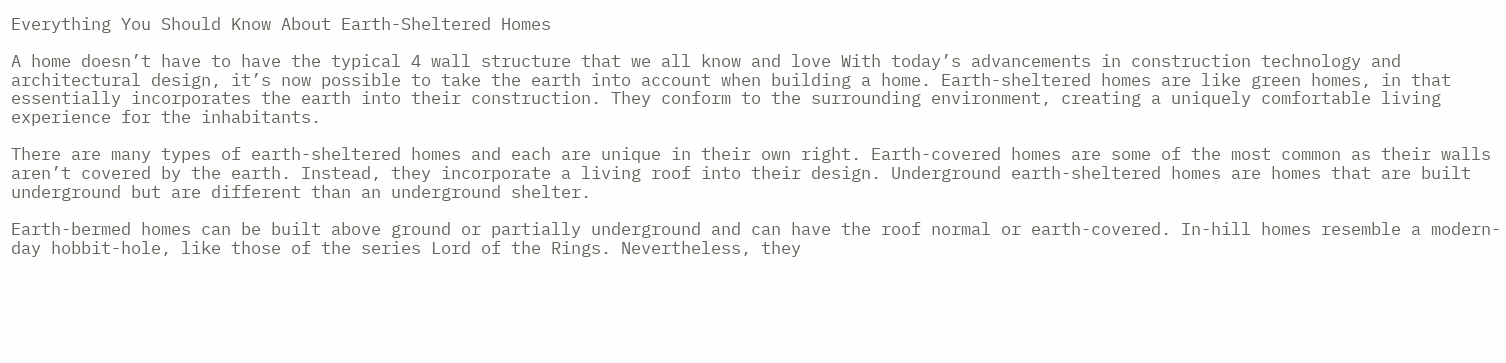Everything You Should Know About Earth-Sheltered Homes

A home doesn’t have to have the typical 4 wall structure that we all know and love With today’s advancements in construction technology and architectural design, it’s now possible to take the earth into account when building a home. Earth-sheltered homes are like green homes, in that essentially incorporates the earth into their construction. They conform to the surrounding environment, creating a uniquely comfortable living experience for the inhabitants.

There are many types of earth-sheltered homes and each are unique in their own right. Earth-covered homes are some of the most common as their walls aren’t covered by the earth. Instead, they incorporate a living roof into their design. Underground earth-sheltered homes are homes that are built underground but are different than an underground shelter.

Earth-bermed homes can be built above ground or partially underground and can have the roof normal or earth-covered. In-hill homes resemble a modern-day hobbit-hole, like those of the series Lord of the Rings. Nevertheless, they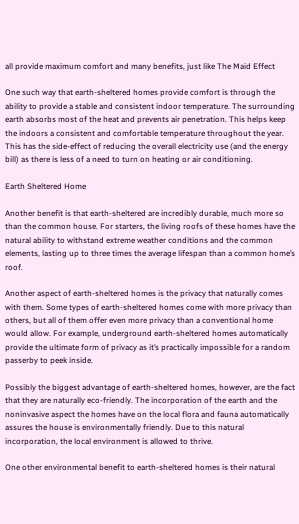all provide maximum comfort and many benefits, just like The Maid Effect

One such way that earth-sheltered homes provide comfort is through the ability to provide a stable and consistent indoor temperature. The surrounding earth absorbs most of the heat and prevents air penetration. This helps keep the indoors a consistent and comfortable temperature throughout the year. This has the side-effect of reducing the overall electricity use (and the energy bill) as there is less of a need to turn on heating or air conditioning.

Earth Sheltered Home

Another benefit is that earth-sheltered are incredibly durable, much more so than the common house. For starters, the living roofs of these homes have the natural ability to withstand extreme weather conditions and the common elements, lasting up to three times the average lifespan than a common home’s roof.

Another aspect of earth-sheltered homes is the privacy that naturally comes with them. Some types of earth-sheltered homes come with more privacy than others, but all of them offer even more privacy than a conventional home would allow. For example, underground earth-sheltered homes automatically provide the ultimate form of privacy as it’s practically impossible for a random passerby to peek inside.

Possibly the biggest advantage of earth-sheltered homes, however, are the fact that they are naturally eco-friendly. The incorporation of the earth and the noninvasive aspect the homes have on the local flora and fauna automatically assures the house is environmentally friendly. Due to this natural incorporation, the local environment is allowed to thrive.

One other environmental benefit to earth-sheltered homes is their natural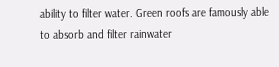ability to filter water. Green roofs are famously able to absorb and filter rainwater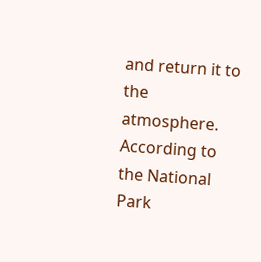and return it to the atmosphere. According to the National Park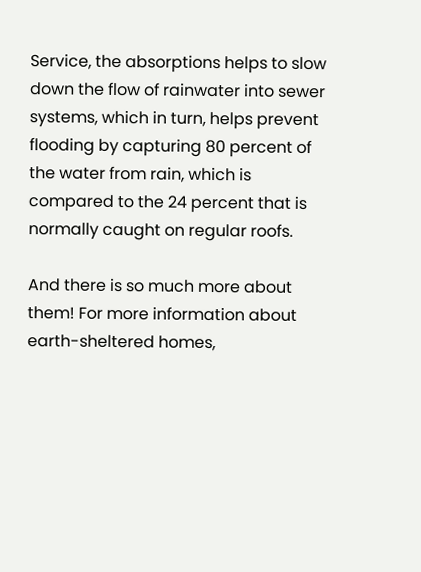Service, the absorptions helps to slow down the flow of rainwater into sewer systems, which in turn, helps prevent flooding by capturing 80 percent of the water from rain, which is compared to the 24 percent that is normally caught on regular roofs.

And there is so much more about them! For more information about earth-sheltered homes,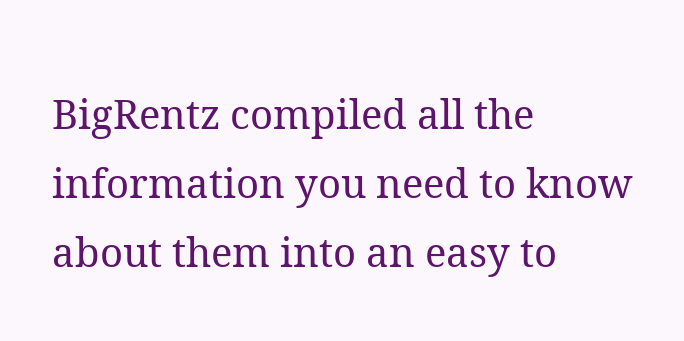BigRentz compiled all the information you need to know about them into an easy to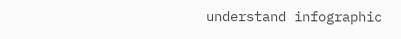understand infographic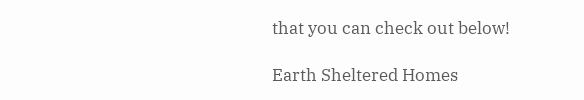that you can check out below!

Earth Sheltered Homes